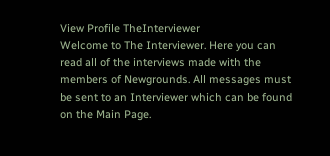View Profile TheInterviewer
Welcome to The Interviewer. Here you can read all of the interviews made with the members of Newgrounds. All messages must be sent to an Interviewer which can be found on the Main Page.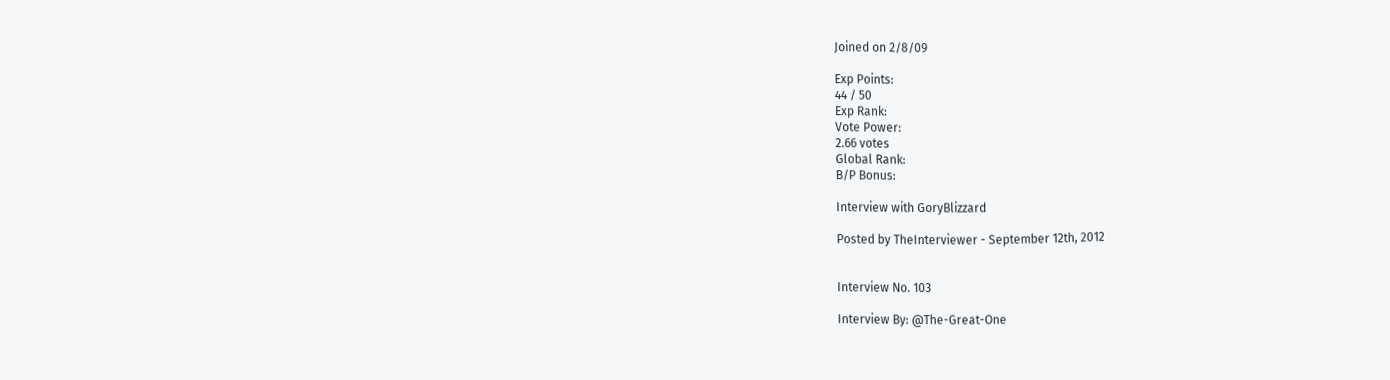Joined on 2/8/09

Exp Points:
44 / 50
Exp Rank:
Vote Power:
2.66 votes
Global Rank:
B/P Bonus:

Interview with GoryBlizzard

Posted by TheInterviewer - September 12th, 2012


Interview No. 103

Interview By: @The-Great-One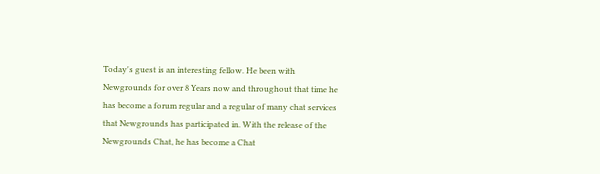Today's guest is an interesting fellow. He been with Newgrounds for over 8 Years now and throughout that time he has become a forum regular and a regular of many chat services that Newgrounds has participated in. With the release of the Newgrounds Chat, he has become a Chat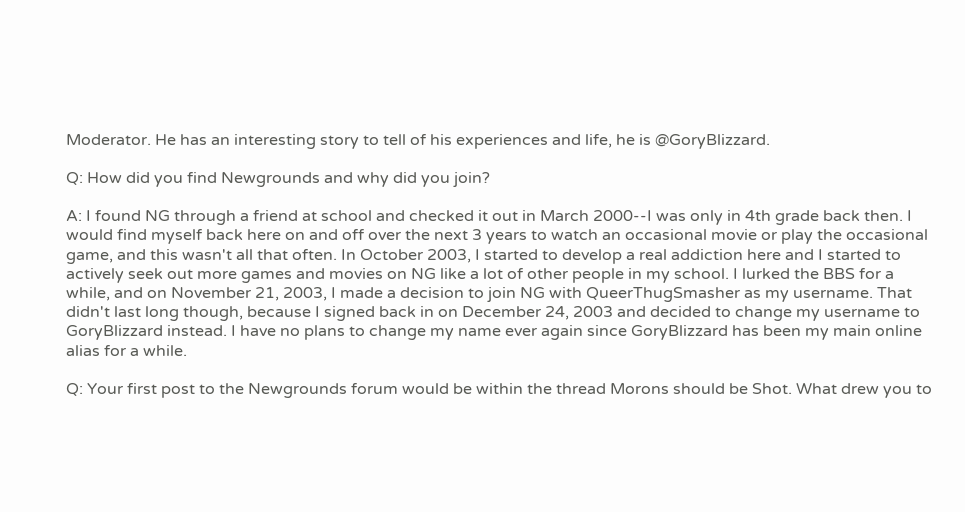Moderator. He has an interesting story to tell of his experiences and life, he is @GoryBlizzard.

Q: How did you find Newgrounds and why did you join?

A: I found NG through a friend at school and checked it out in March 2000--I was only in 4th grade back then. I would find myself back here on and off over the next 3 years to watch an occasional movie or play the occasional game, and this wasn't all that often. In October 2003, I started to develop a real addiction here and I started to actively seek out more games and movies on NG like a lot of other people in my school. I lurked the BBS for a while, and on November 21, 2003, I made a decision to join NG with QueerThugSmasher as my username. That didn't last long though, because I signed back in on December 24, 2003 and decided to change my username to GoryBlizzard instead. I have no plans to change my name ever again since GoryBlizzard has been my main online alias for a while.

Q: Your first post to the Newgrounds forum would be within the thread Morons should be Shot. What drew you to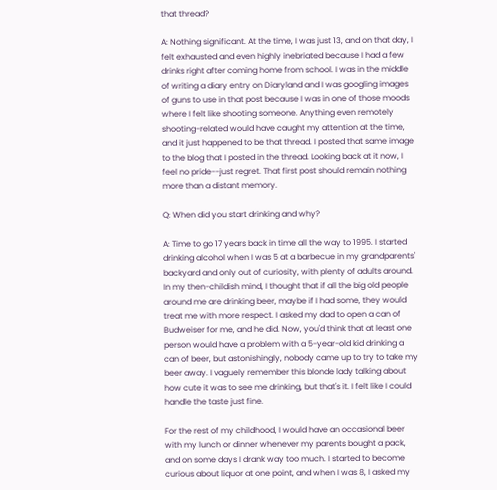that thread?

A: Nothing significant. At the time, I was just 13, and on that day, I felt exhausted and even highly inebriated because I had a few drinks right after coming home from school. I was in the middle of writing a diary entry on Diaryland and I was googling images of guns to use in that post because I was in one of those moods where I felt like shooting someone. Anything even remotely shooting-related would have caught my attention at the time, and it just happened to be that thread. I posted that same image to the blog that I posted in the thread. Looking back at it now, I feel no pride--just regret. That first post should remain nothing more than a distant memory.

Q: When did you start drinking and why?

A: Time to go 17 years back in time all the way to 1995. I started drinking alcohol when I was 5 at a barbecue in my grandparents' backyard and only out of curiosity, with plenty of adults around. In my then-childish mind, I thought that if all the big old people around me are drinking beer, maybe if I had some, they would treat me with more respect. I asked my dad to open a can of Budweiser for me, and he did. Now, you'd think that at least one person would have a problem with a 5-year-old kid drinking a can of beer, but astonishingly, nobody came up to try to take my beer away. I vaguely remember this blonde lady talking about how cute it was to see me drinking, but that's it. I felt like I could handle the taste just fine.

For the rest of my childhood, I would have an occasional beer with my lunch or dinner whenever my parents bought a pack, and on some days I drank way too much. I started to become curious about liquor at one point, and when I was 8, I asked my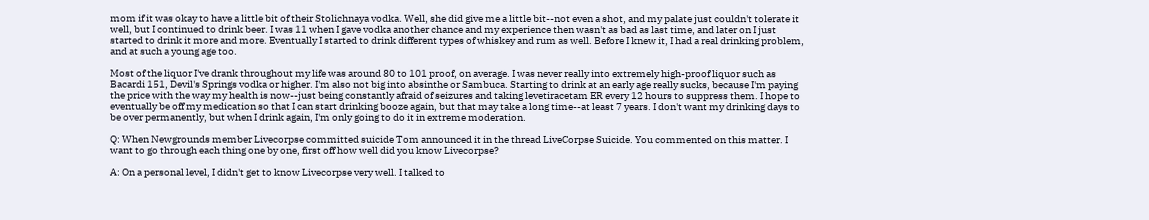mom if it was okay to have a little bit of their Stolichnaya vodka. Well, she did give me a little bit--not even a shot, and my palate just couldn't tolerate it well, but I continued to drink beer. I was 11 when I gave vodka another chance and my experience then wasn't as bad as last time, and later on I just started to drink it more and more. Eventually I started to drink different types of whiskey and rum as well. Before I knew it, I had a real drinking problem, and at such a young age too.

Most of the liquor I've drank throughout my life was around 80 to 101 proof, on average. I was never really into extremely high-proof liquor such as Bacardi 151, Devil's Springs vodka or higher. I'm also not big into absinthe or Sambuca. Starting to drink at an early age really sucks, because I'm paying the price with the way my health is now--just being constantly afraid of seizures and taking levetiracetam ER every 12 hours to suppress them. I hope to eventually be off my medication so that I can start drinking booze again, but that may take a long time--at least 7 years. I don't want my drinking days to be over permanently, but when I drink again, I'm only going to do it in extreme moderation.

Q: When Newgrounds member Livecorpse committed suicide Tom announced it in the thread LiveCorpse Suicide. You commented on this matter. I want to go through each thing one by one, first off how well did you know Livecorpse?

A: On a personal level, I didn't get to know Livecorpse very well. I talked to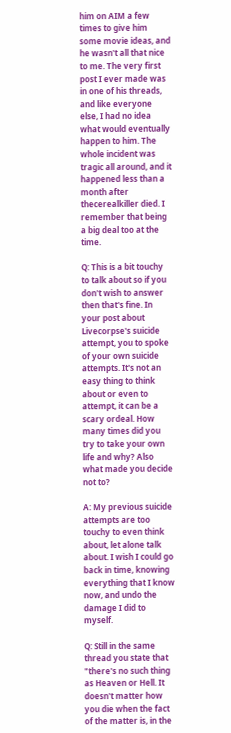him on AIM a few times to give him some movie ideas, and he wasn't all that nice to me. The very first post I ever made was in one of his threads, and like everyone else, I had no idea what would eventually happen to him. The whole incident was tragic all around, and it happened less than a month after thecerealkiller died. I remember that being a big deal too at the time.

Q: This is a bit touchy to talk about so if you don't wish to answer then that's fine. In your post about Livecorpse's suicide attempt, you to spoke of your own suicide attempts. It's not an easy thing to think about or even to attempt, it can be a scary ordeal. How many times did you try to take your own life and why? Also what made you decide not to?

A: My previous suicide attempts are too touchy to even think about, let alone talk about. I wish I could go back in time, knowing everything that I know now, and undo the damage I did to myself.

Q: Still in the same thread you state that "there's no such thing as Heaven or Hell. It doesn't matter how you die when the fact of the matter is, in the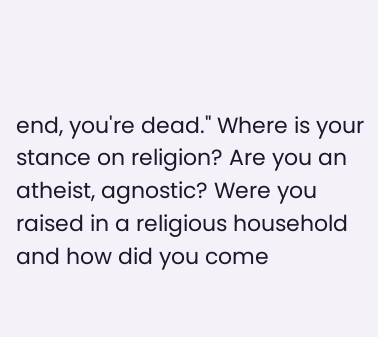end, you're dead." Where is your stance on religion? Are you an atheist, agnostic? Were you raised in a religious household and how did you come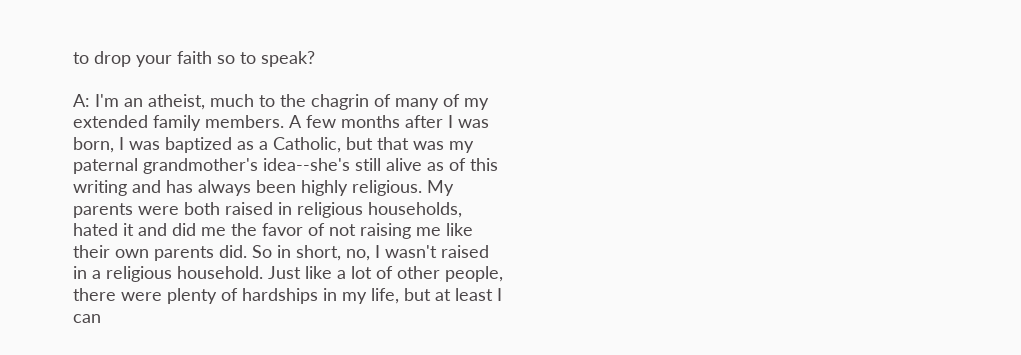to drop your faith so to speak?

A: I'm an atheist, much to the chagrin of many of my extended family members. A few months after I was born, I was baptized as a Catholic, but that was my paternal grandmother's idea--she's still alive as of this writing and has always been highly religious. My parents were both raised in religious households, hated it and did me the favor of not raising me like their own parents did. So in short, no, I wasn't raised in a religious household. Just like a lot of other people, there were plenty of hardships in my life, but at least I can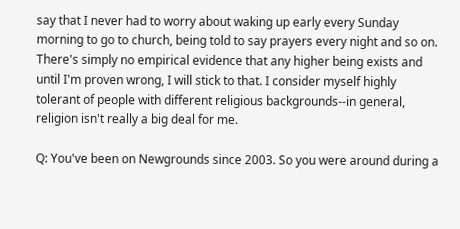say that I never had to worry about waking up early every Sunday morning to go to church, being told to say prayers every night and so on. There's simply no empirical evidence that any higher being exists and until I'm proven wrong, I will stick to that. I consider myself highly tolerant of people with different religious backgrounds--in general, religion isn't really a big deal for me.

Q: You've been on Newgrounds since 2003. So you were around during a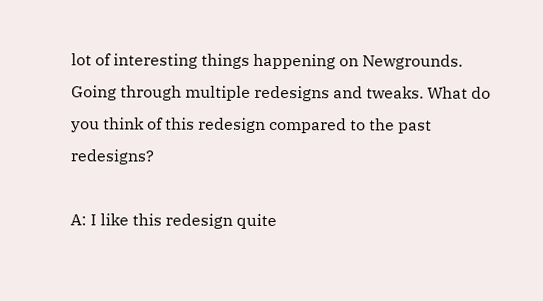lot of interesting things happening on Newgrounds. Going through multiple redesigns and tweaks. What do you think of this redesign compared to the past redesigns?

A: I like this redesign quite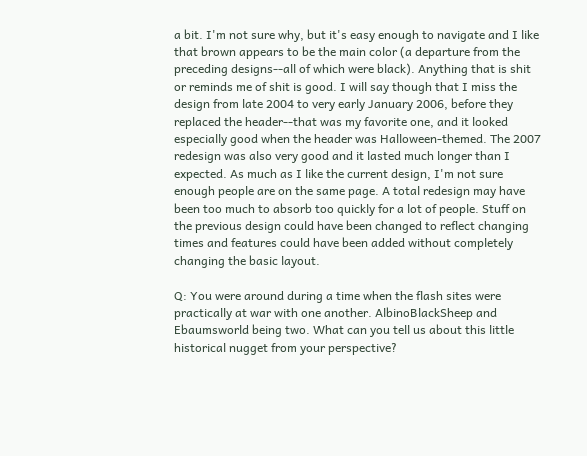a bit. I'm not sure why, but it's easy enough to navigate and I like that brown appears to be the main color (a departure from the preceding designs--all of which were black). Anything that is shit or reminds me of shit is good. I will say though that I miss the design from late 2004 to very early January 2006, before they replaced the header--that was my favorite one, and it looked especially good when the header was Halloween-themed. The 2007 redesign was also very good and it lasted much longer than I expected. As much as I like the current design, I'm not sure enough people are on the same page. A total redesign may have been too much to absorb too quickly for a lot of people. Stuff on the previous design could have been changed to reflect changing times and features could have been added without completely changing the basic layout.

Q: You were around during a time when the flash sites were practically at war with one another. AlbinoBlackSheep and Ebaumsworld being two. What can you tell us about this little historical nugget from your perspective?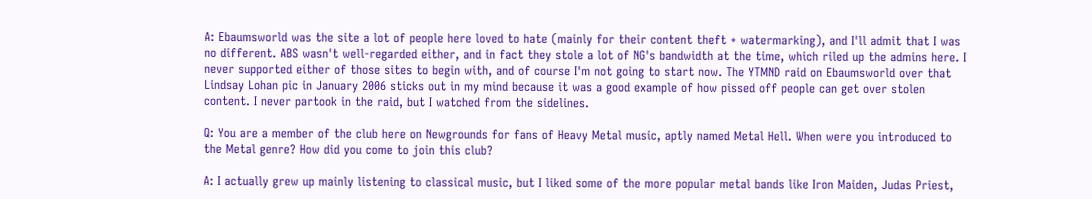A: Ebaumsworld was the site a lot of people here loved to hate (mainly for their content theft + watermarking), and I'll admit that I was no different. ABS wasn't well-regarded either, and in fact they stole a lot of NG's bandwidth at the time, which riled up the admins here. I never supported either of those sites to begin with, and of course I'm not going to start now. The YTMND raid on Ebaumsworld over that Lindsay Lohan pic in January 2006 sticks out in my mind because it was a good example of how pissed off people can get over stolen content. I never partook in the raid, but I watched from the sidelines.

Q: You are a member of the club here on Newgrounds for fans of Heavy Metal music, aptly named Metal Hell. When were you introduced to the Metal genre? How did you come to join this club?

A: I actually grew up mainly listening to classical music, but I liked some of the more popular metal bands like Iron Maiden, Judas Priest,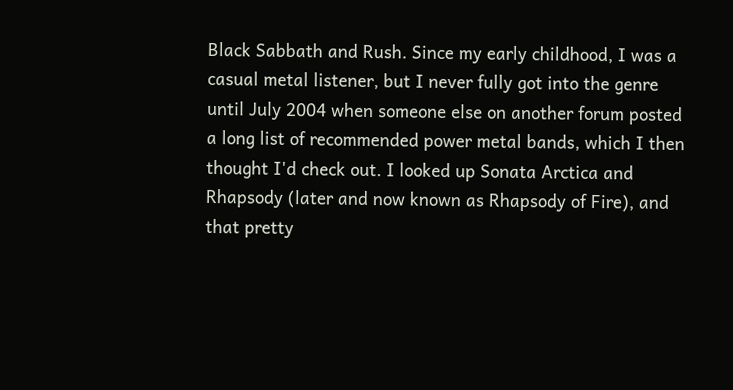Black Sabbath and Rush. Since my early childhood, I was a casual metal listener, but I never fully got into the genre until July 2004 when someone else on another forum posted a long list of recommended power metal bands, which I then thought I'd check out. I looked up Sonata Arctica and Rhapsody (later and now known as Rhapsody of Fire), and that pretty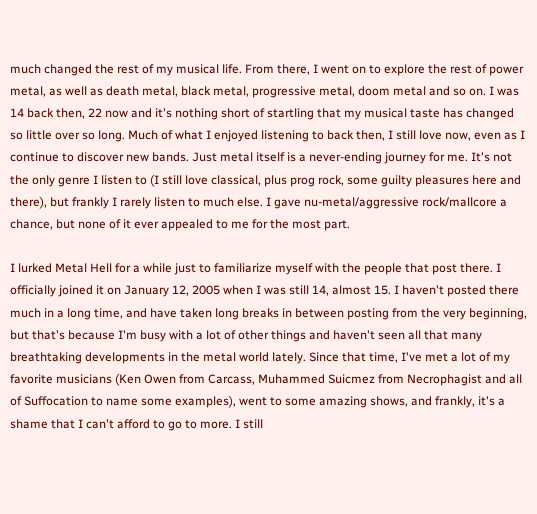much changed the rest of my musical life. From there, I went on to explore the rest of power metal, as well as death metal, black metal, progressive metal, doom metal and so on. I was 14 back then, 22 now and it's nothing short of startling that my musical taste has changed so little over so long. Much of what I enjoyed listening to back then, I still love now, even as I continue to discover new bands. Just metal itself is a never-ending journey for me. It's not the only genre I listen to (I still love classical, plus prog rock, some guilty pleasures here and there), but frankly I rarely listen to much else. I gave nu-metal/aggressive rock/mallcore a chance, but none of it ever appealed to me for the most part.

I lurked Metal Hell for a while just to familiarize myself with the people that post there. I officially joined it on January 12, 2005 when I was still 14, almost 15. I haven't posted there much in a long time, and have taken long breaks in between posting from the very beginning, but that's because I'm busy with a lot of other things and haven't seen all that many breathtaking developments in the metal world lately. Since that time, I've met a lot of my favorite musicians (Ken Owen from Carcass, Muhammed Suicmez from Necrophagist and all of Suffocation to name some examples), went to some amazing shows, and frankly, it's a shame that I can't afford to go to more. I still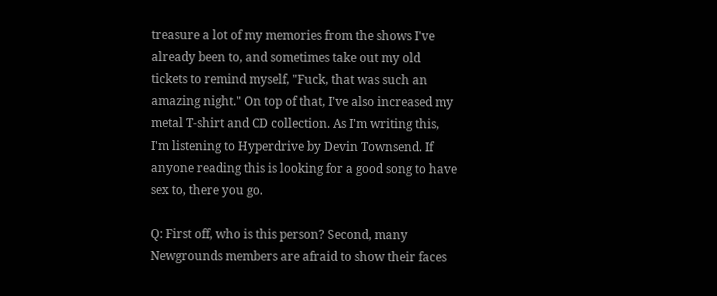treasure a lot of my memories from the shows I've already been to, and sometimes take out my old tickets to remind myself, "Fuck, that was such an amazing night." On top of that, I've also increased my metal T-shirt and CD collection. As I'm writing this, I'm listening to Hyperdrive by Devin Townsend. If anyone reading this is looking for a good song to have sex to, there you go.

Q: First off, who is this person? Second, many Newgrounds members are afraid to show their faces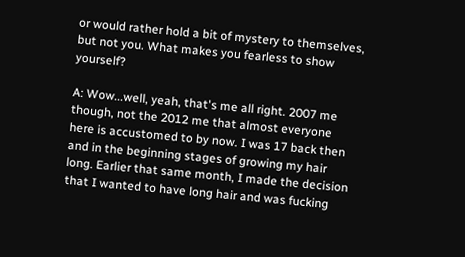or would rather hold a bit of mystery to themselves, but not you. What makes you fearless to show yourself?

A: Wow...well, yeah, that's me all right. 2007 me though, not the 2012 me that almost everyone here is accustomed to by now. I was 17 back then and in the beginning stages of growing my hair long. Earlier that same month, I made the decision that I wanted to have long hair and was fucking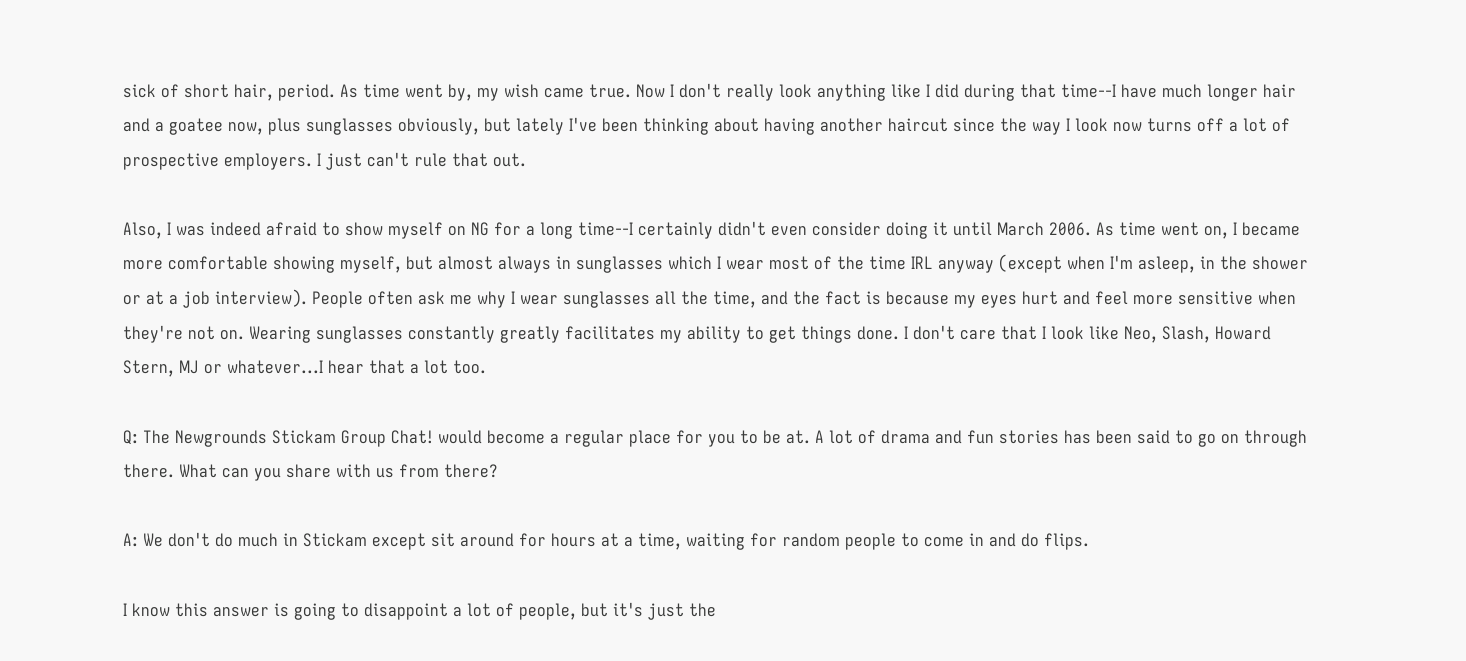sick of short hair, period. As time went by, my wish came true. Now I don't really look anything like I did during that time--I have much longer hair and a goatee now, plus sunglasses obviously, but lately I've been thinking about having another haircut since the way I look now turns off a lot of prospective employers. I just can't rule that out.

Also, I was indeed afraid to show myself on NG for a long time--I certainly didn't even consider doing it until March 2006. As time went on, I became more comfortable showing myself, but almost always in sunglasses which I wear most of the time IRL anyway (except when I'm asleep, in the shower or at a job interview). People often ask me why I wear sunglasses all the time, and the fact is because my eyes hurt and feel more sensitive when they're not on. Wearing sunglasses constantly greatly facilitates my ability to get things done. I don't care that I look like Neo, Slash, Howard Stern, MJ or whatever...I hear that a lot too.

Q: The Newgrounds Stickam Group Chat! would become a regular place for you to be at. A lot of drama and fun stories has been said to go on through there. What can you share with us from there?

A: We don't do much in Stickam except sit around for hours at a time, waiting for random people to come in and do flips.

I know this answer is going to disappoint a lot of people, but it's just the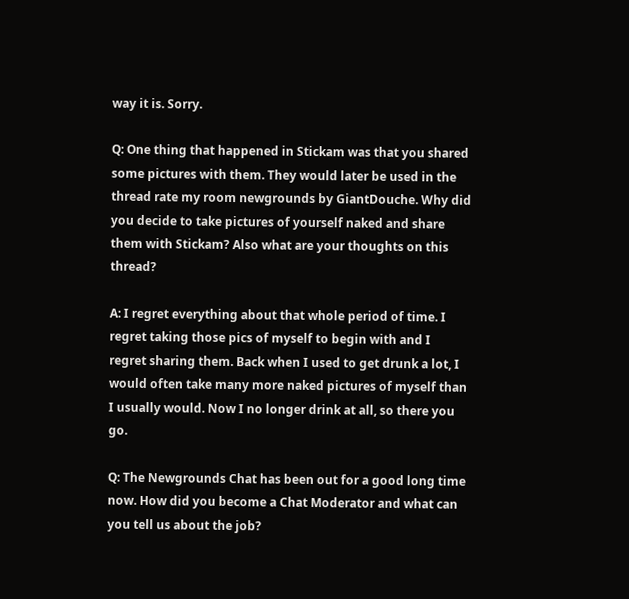way it is. Sorry.

Q: One thing that happened in Stickam was that you shared some pictures with them. They would later be used in the thread rate my room newgrounds by GiantDouche. Why did you decide to take pictures of yourself naked and share them with Stickam? Also what are your thoughts on this thread?

A: I regret everything about that whole period of time. I regret taking those pics of myself to begin with and I regret sharing them. Back when I used to get drunk a lot, I would often take many more naked pictures of myself than I usually would. Now I no longer drink at all, so there you go.

Q: The Newgrounds Chat has been out for a good long time now. How did you become a Chat Moderator and what can you tell us about the job?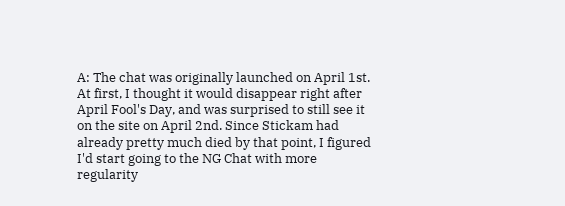A: The chat was originally launched on April 1st. At first, I thought it would disappear right after April Fool's Day, and was surprised to still see it on the site on April 2nd. Since Stickam had already pretty much died by that point, I figured I'd start going to the NG Chat with more regularity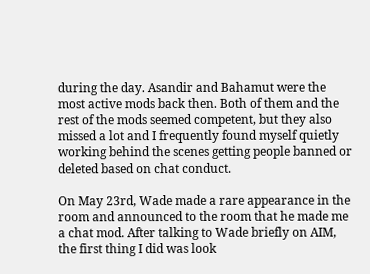during the day. Asandir and Bahamut were the most active mods back then. Both of them and the rest of the mods seemed competent, but they also missed a lot and I frequently found myself quietly working behind the scenes getting people banned or deleted based on chat conduct.

On May 23rd, Wade made a rare appearance in the room and announced to the room that he made me a chat mod. After talking to Wade briefly on AIM, the first thing I did was look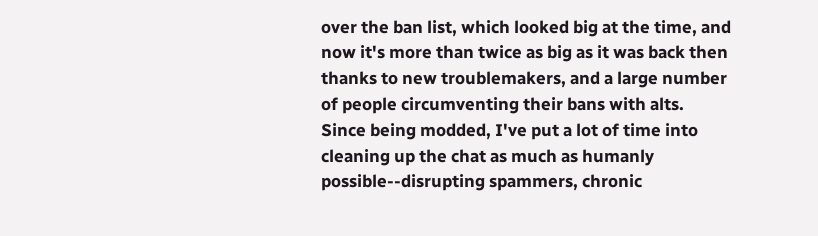over the ban list, which looked big at the time, and now it's more than twice as big as it was back then thanks to new troublemakers, and a large number of people circumventing their bans with alts. Since being modded, I've put a lot of time into cleaning up the chat as much as humanly possible--disrupting spammers, chronic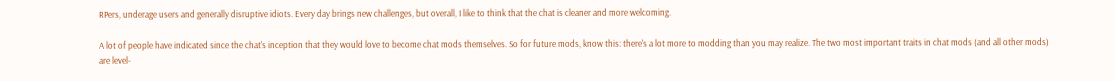RPers, underage users and generally disruptive idiots. Every day brings new challenges, but overall, I like to think that the chat is cleaner and more welcoming.

A lot of people have indicated since the chat's inception that they would love to become chat mods themselves. So for future mods, know this: there's a lot more to modding than you may realize. The two most important traits in chat mods (and all other mods) are level-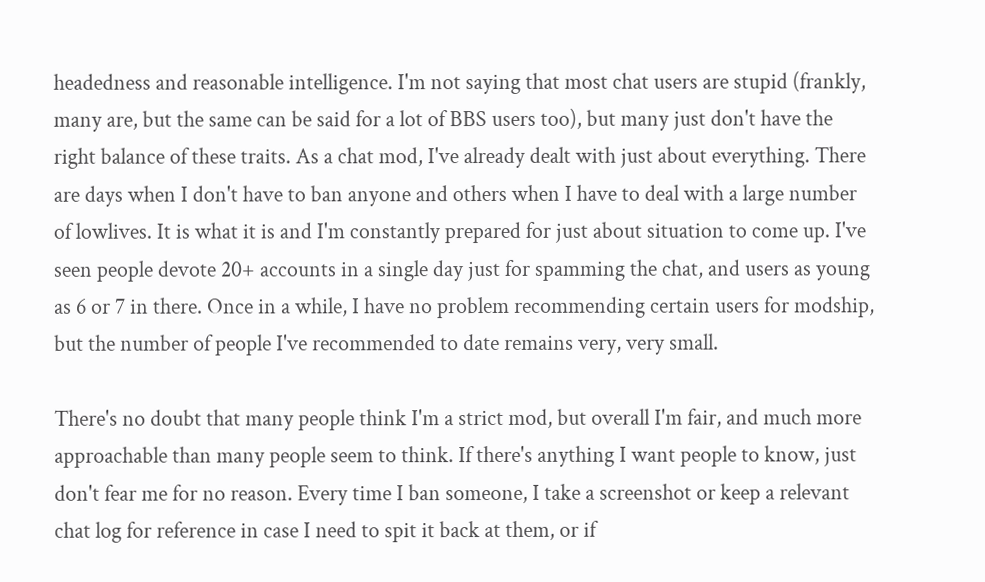headedness and reasonable intelligence. I'm not saying that most chat users are stupid (frankly, many are, but the same can be said for a lot of BBS users too), but many just don't have the right balance of these traits. As a chat mod, I've already dealt with just about everything. There are days when I don't have to ban anyone and others when I have to deal with a large number of lowlives. It is what it is and I'm constantly prepared for just about situation to come up. I've seen people devote 20+ accounts in a single day just for spamming the chat, and users as young as 6 or 7 in there. Once in a while, I have no problem recommending certain users for modship, but the number of people I've recommended to date remains very, very small.

There's no doubt that many people think I'm a strict mod, but overall I'm fair, and much more approachable than many people seem to think. If there's anything I want people to know, just don't fear me for no reason. Every time I ban someone, I take a screenshot or keep a relevant chat log for reference in case I need to spit it back at them, or if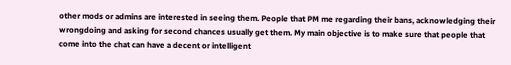other mods or admins are interested in seeing them. People that PM me regarding their bans, acknowledging their wrongdoing and asking for second chances usually get them. My main objective is to make sure that people that come into the chat can have a decent or intelligent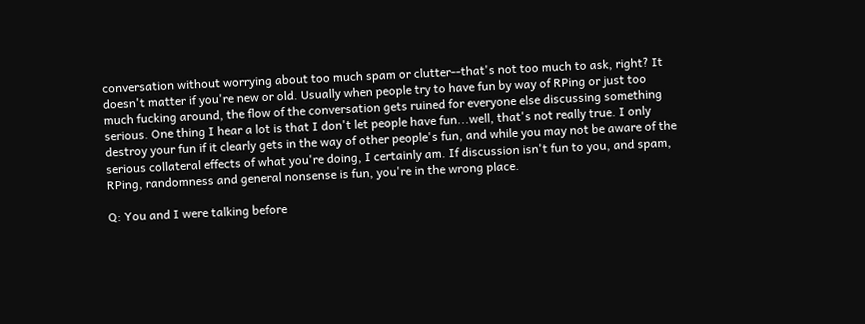conversation without worrying about too much spam or clutter--that's not too much to ask, right? It doesn't matter if you're new or old. Usually when people try to have fun by way of RPing or just too much fucking around, the flow of the conversation gets ruined for everyone else discussing something serious. One thing I hear a lot is that I don't let people have fun...well, that's not really true. I only destroy your fun if it clearly gets in the way of other people's fun, and while you may not be aware of the serious collateral effects of what you're doing, I certainly am. If discussion isn't fun to you, and spam, RPing, randomness and general nonsense is fun, you're in the wrong place.

Q: You and I were talking before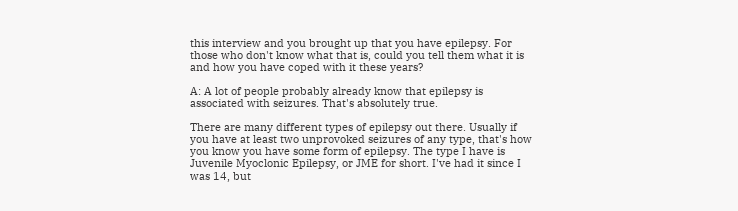this interview and you brought up that you have epilepsy. For those who don't know what that is, could you tell them what it is and how you have coped with it these years?

A: A lot of people probably already know that epilepsy is associated with seizures. That's absolutely true.

There are many different types of epilepsy out there. Usually if you have at least two unprovoked seizures of any type, that's how you know you have some form of epilepsy. The type I have is Juvenile Myoclonic Epilepsy, or JME for short. I've had it since I was 14, but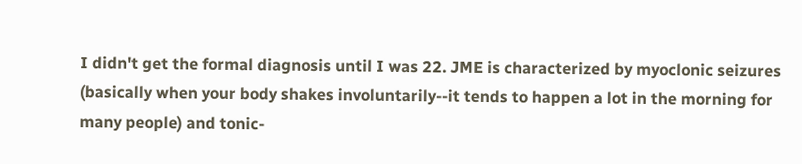I didn't get the formal diagnosis until I was 22. JME is characterized by myoclonic seizures (basically when your body shakes involuntarily--it tends to happen a lot in the morning for many people) and tonic-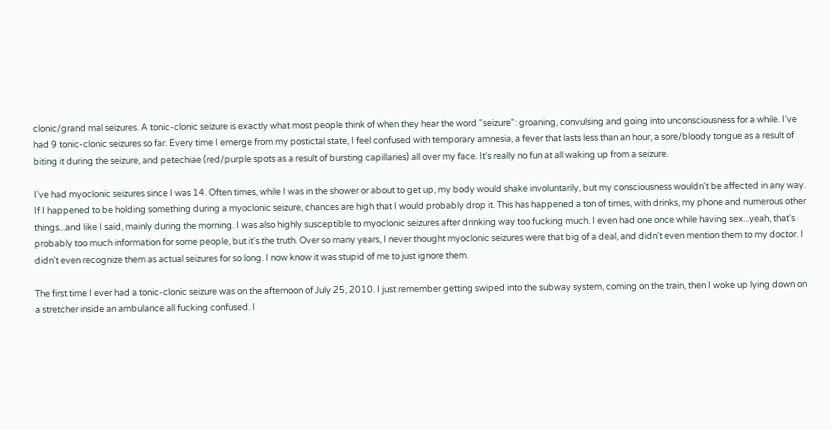clonic/grand mal seizures. A tonic-clonic seizure is exactly what most people think of when they hear the word "seizure": groaning, convulsing and going into unconsciousness for a while. I've had 9 tonic-clonic seizures so far. Every time I emerge from my postictal state, I feel confused with temporary amnesia, a fever that lasts less than an hour, a sore/bloody tongue as a result of biting it during the seizure, and petechiae (red/purple spots as a result of bursting capillaries) all over my face. It's really no fun at all waking up from a seizure.

I've had myoclonic seizures since I was 14. Often times, while I was in the shower or about to get up, my body would shake involuntarily, but my consciousness wouldn't be affected in any way. If I happened to be holding something during a myoclonic seizure, chances are high that I would probably drop it. This has happened a ton of times, with drinks, my phone and numerous other things...and like I said, mainly during the morning. I was also highly susceptible to myoclonic seizures after drinking way too fucking much. I even had one once while having sex...yeah, that's probably too much information for some people, but it's the truth. Over so many years, I never thought myoclonic seizures were that big of a deal, and didn't even mention them to my doctor. I didn't even recognize them as actual seizures for so long. I now know it was stupid of me to just ignore them.

The first time I ever had a tonic-clonic seizure was on the afternoon of July 25, 2010. I just remember getting swiped into the subway system, coming on the train, then I woke up lying down on a stretcher inside an ambulance all fucking confused. I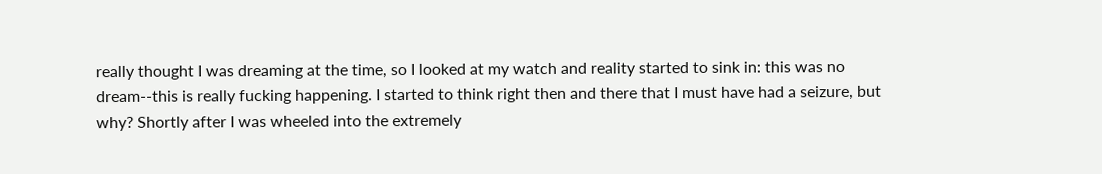really thought I was dreaming at the time, so I looked at my watch and reality started to sink in: this was no dream--this is really fucking happening. I started to think right then and there that I must have had a seizure, but why? Shortly after I was wheeled into the extremely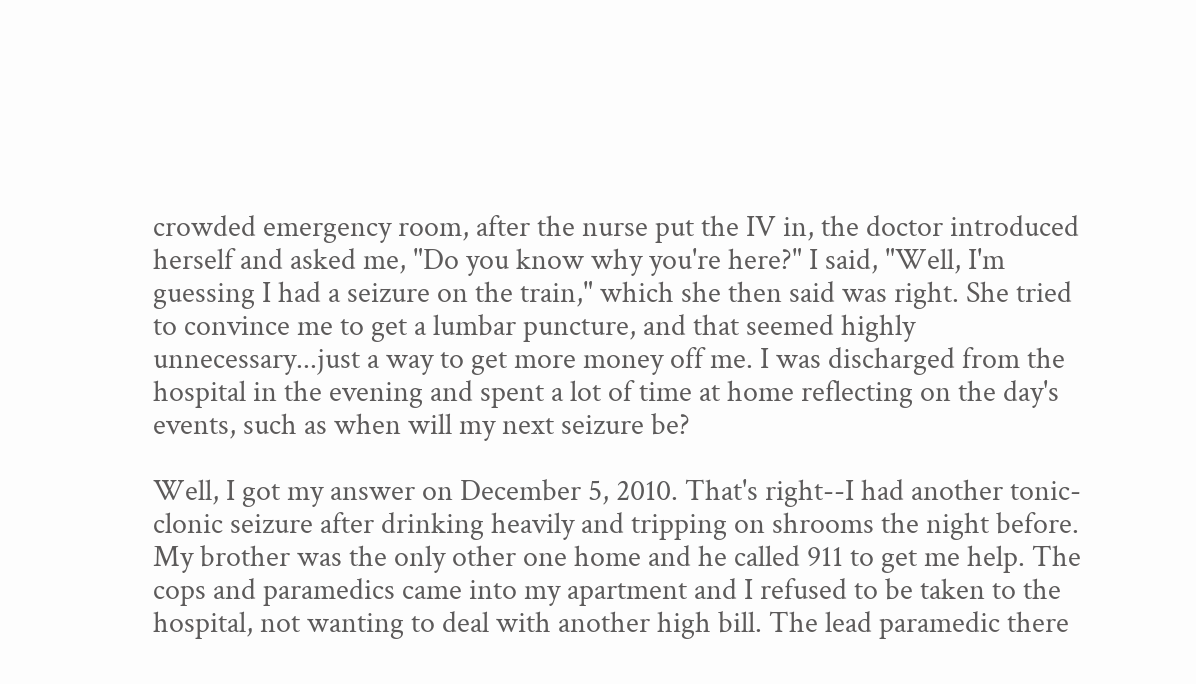crowded emergency room, after the nurse put the IV in, the doctor introduced herself and asked me, "Do you know why you're here?" I said, "Well, I'm guessing I had a seizure on the train," which she then said was right. She tried to convince me to get a lumbar puncture, and that seemed highly unnecessary...just a way to get more money off me. I was discharged from the hospital in the evening and spent a lot of time at home reflecting on the day's events, such as when will my next seizure be?

Well, I got my answer on December 5, 2010. That's right--I had another tonic-clonic seizure after drinking heavily and tripping on shrooms the night before. My brother was the only other one home and he called 911 to get me help. The cops and paramedics came into my apartment and I refused to be taken to the hospital, not wanting to deal with another high bill. The lead paramedic there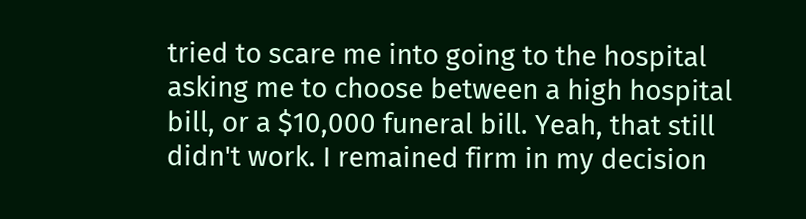tried to scare me into going to the hospital asking me to choose between a high hospital bill, or a $10,000 funeral bill. Yeah, that still didn't work. I remained firm in my decision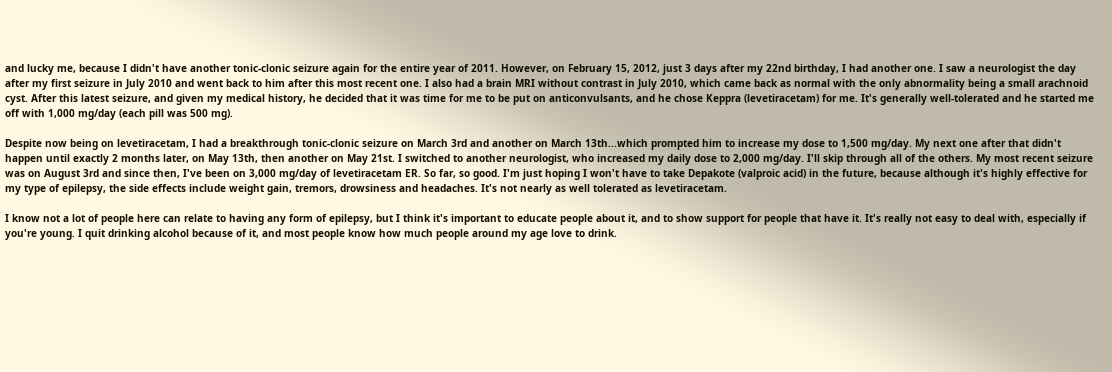and lucky me, because I didn't have another tonic-clonic seizure again for the entire year of 2011. However, on February 15, 2012, just 3 days after my 22nd birthday, I had another one. I saw a neurologist the day after my first seizure in July 2010 and went back to him after this most recent one. I also had a brain MRI without contrast in July 2010, which came back as normal with the only abnormality being a small arachnoid cyst. After this latest seizure, and given my medical history, he decided that it was time for me to be put on anticonvulsants, and he chose Keppra (levetiracetam) for me. It's generally well-tolerated and he started me off with 1,000 mg/day (each pill was 500 mg).

Despite now being on levetiracetam, I had a breakthrough tonic-clonic seizure on March 3rd and another on March 13th...which prompted him to increase my dose to 1,500 mg/day. My next one after that didn't happen until exactly 2 months later, on May 13th, then another on May 21st. I switched to another neurologist, who increased my daily dose to 2,000 mg/day. I'll skip through all of the others. My most recent seizure was on August 3rd and since then, I've been on 3,000 mg/day of levetiracetam ER. So far, so good. I'm just hoping I won't have to take Depakote (valproic acid) in the future, because although it's highly effective for my type of epilepsy, the side effects include weight gain, tremors, drowsiness and headaches. It's not nearly as well tolerated as levetiracetam.

I know not a lot of people here can relate to having any form of epilepsy, but I think it's important to educate people about it, and to show support for people that have it. It's really not easy to deal with, especially if you're young. I quit drinking alcohol because of it, and most people know how much people around my age love to drink.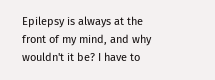Epilepsy is always at the front of my mind, and why wouldn't it be? I have to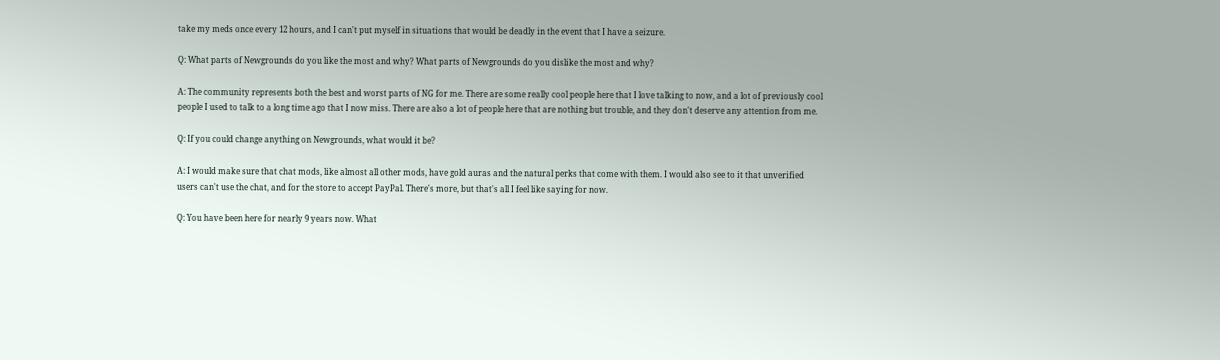take my meds once every 12 hours, and I can't put myself in situations that would be deadly in the event that I have a seizure.

Q: What parts of Newgrounds do you like the most and why? What parts of Newgrounds do you dislike the most and why?

A: The community represents both the best and worst parts of NG for me. There are some really cool people here that I love talking to now, and a lot of previously cool people I used to talk to a long time ago that I now miss. There are also a lot of people here that are nothing but trouble, and they don't deserve any attention from me.

Q: If you could change anything on Newgrounds, what would it be?

A: I would make sure that chat mods, like almost all other mods, have gold auras and the natural perks that come with them. I would also see to it that unverified users can't use the chat, and for the store to accept PayPal. There's more, but that's all I feel like saying for now.

Q: You have been here for nearly 9 years now. What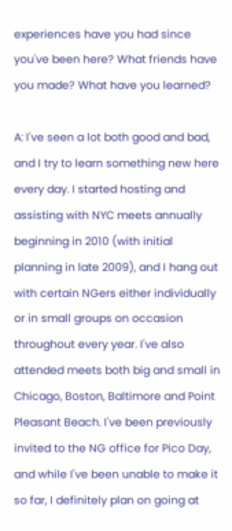experiences have you had since you've been here? What friends have you made? What have you learned?

A: I've seen a lot both good and bad, and I try to learn something new here every day. I started hosting and assisting with NYC meets annually beginning in 2010 (with initial planning in late 2009), and I hang out with certain NGers either individually or in small groups on occasion throughout every year. I've also attended meets both big and small in Chicago, Boston, Baltimore and Point Pleasant Beach. I've been previously invited to the NG office for Pico Day, and while I've been unable to make it so far, I definitely plan on going at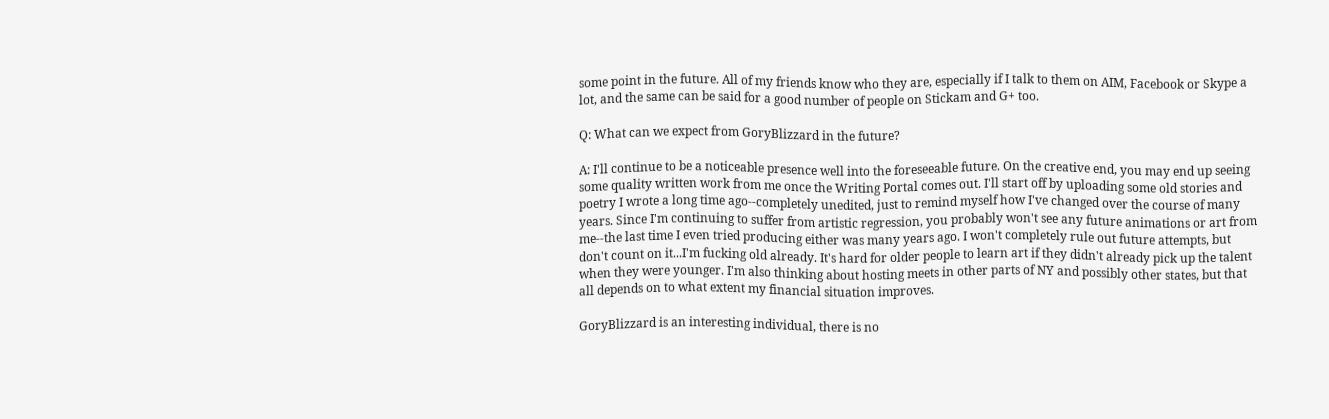some point in the future. All of my friends know who they are, especially if I talk to them on AIM, Facebook or Skype a lot, and the same can be said for a good number of people on Stickam and G+ too.

Q: What can we expect from GoryBlizzard in the future?

A: I'll continue to be a noticeable presence well into the foreseeable future. On the creative end, you may end up seeing some quality written work from me once the Writing Portal comes out. I'll start off by uploading some old stories and poetry I wrote a long time ago--completely unedited, just to remind myself how I've changed over the course of many years. Since I'm continuing to suffer from artistic regression, you probably won't see any future animations or art from me--the last time I even tried producing either was many years ago. I won't completely rule out future attempts, but don't count on it...I'm fucking old already. It's hard for older people to learn art if they didn't already pick up the talent when they were younger. I'm also thinking about hosting meets in other parts of NY and possibly other states, but that all depends on to what extent my financial situation improves.

GoryBlizzard is an interesting individual, there is no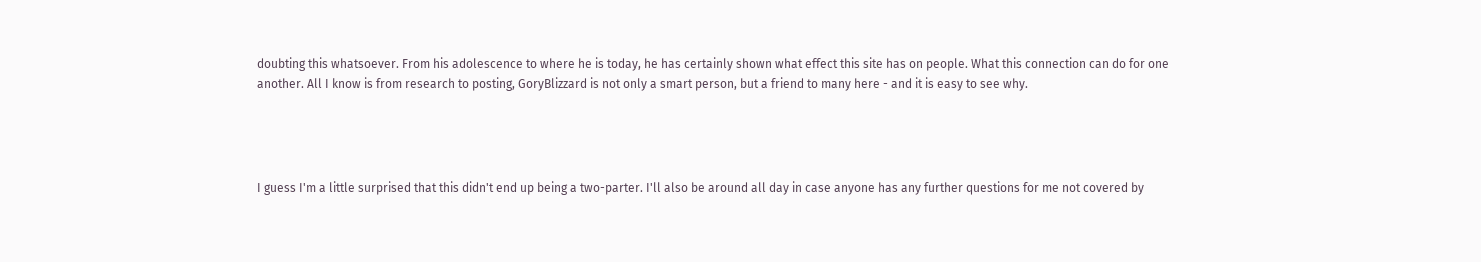doubting this whatsoever. From his adolescence to where he is today, he has certainly shown what effect this site has on people. What this connection can do for one another. All I know is from research to posting, GoryBlizzard is not only a smart person, but a friend to many here - and it is easy to see why.




I guess I'm a little surprised that this didn't end up being a two-parter. I'll also be around all day in case anyone has any further questions for me not covered by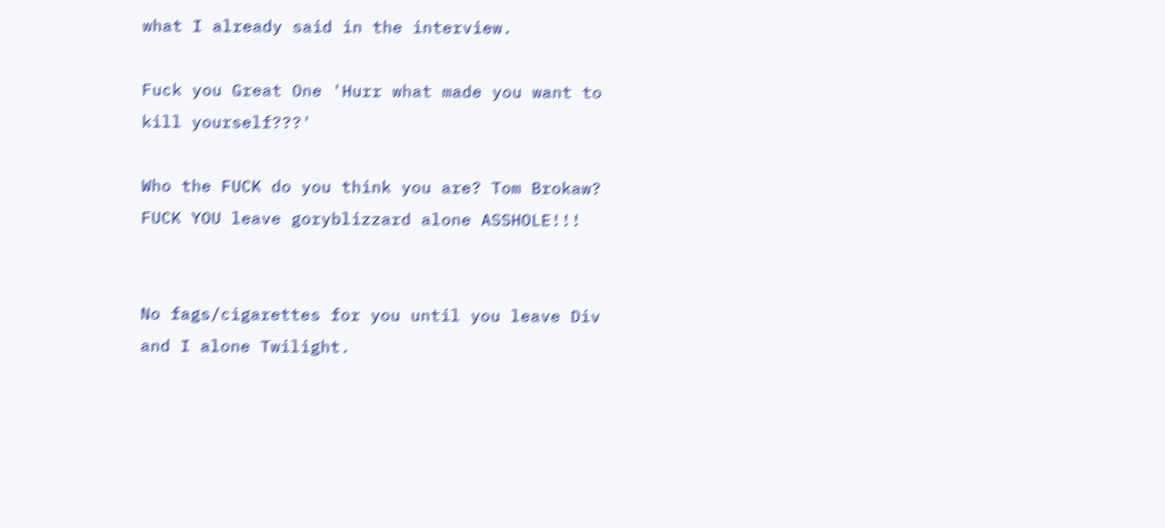what I already said in the interview.

Fuck you Great One 'Hurr what made you want to kill yourself???'

Who the FUCK do you think you are? Tom Brokaw? FUCK YOU leave goryblizzard alone ASSHOLE!!!


No fags/cigarettes for you until you leave Div and I alone Twilight.